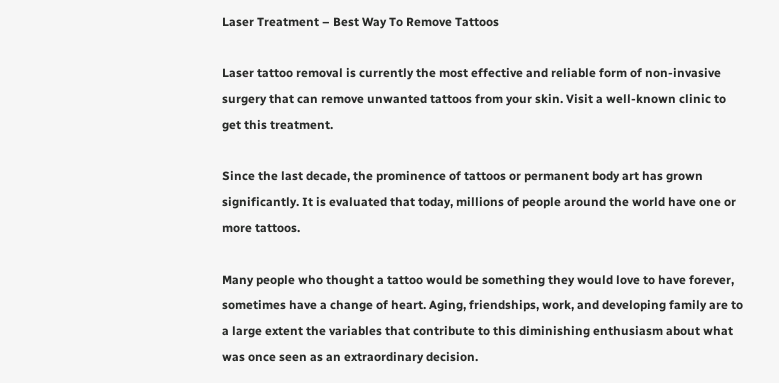Laser Treatment – Best Way To Remove Tattoos

Laser tattoo removal is currently the most effective and reliable form of non-invasive surgery that can remove unwanted tattoos from your skin. Visit a well-known clinic to get this treatment.

Since the last decade, the prominence of tattoos or permanent body art has grown significantly. It is evaluated that today, millions of people around the world have one or more tattoos.

Many people who thought a tattoo would be something they would love to have forever, sometimes have a change of heart. Aging, friendships, work, and developing family are to a large extent the variables that contribute to this diminishing enthusiasm about what was once seen as an extraordinary decision.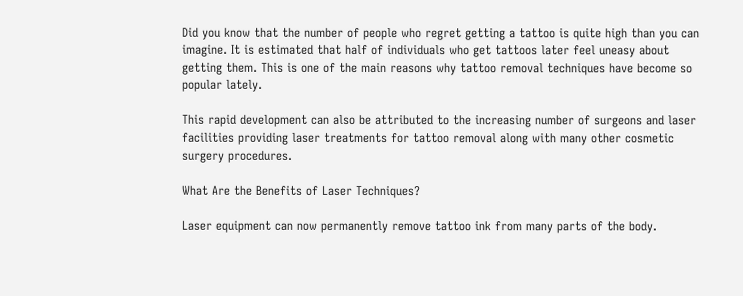Did you know that the number of people who regret getting a tattoo is quite high than you can imagine. It is estimated that half of individuals who get tattoos later feel uneasy about getting them. This is one of the main reasons why tattoo removal techniques have become so popular lately.

This rapid development can also be attributed to the increasing number of surgeons and laser facilities providing laser treatments for tattoo removal along with many other cosmetic surgery procedures.

What Are the Benefits of Laser Techniques?

Laser equipment can now permanently remove tattoo ink from many parts of the body.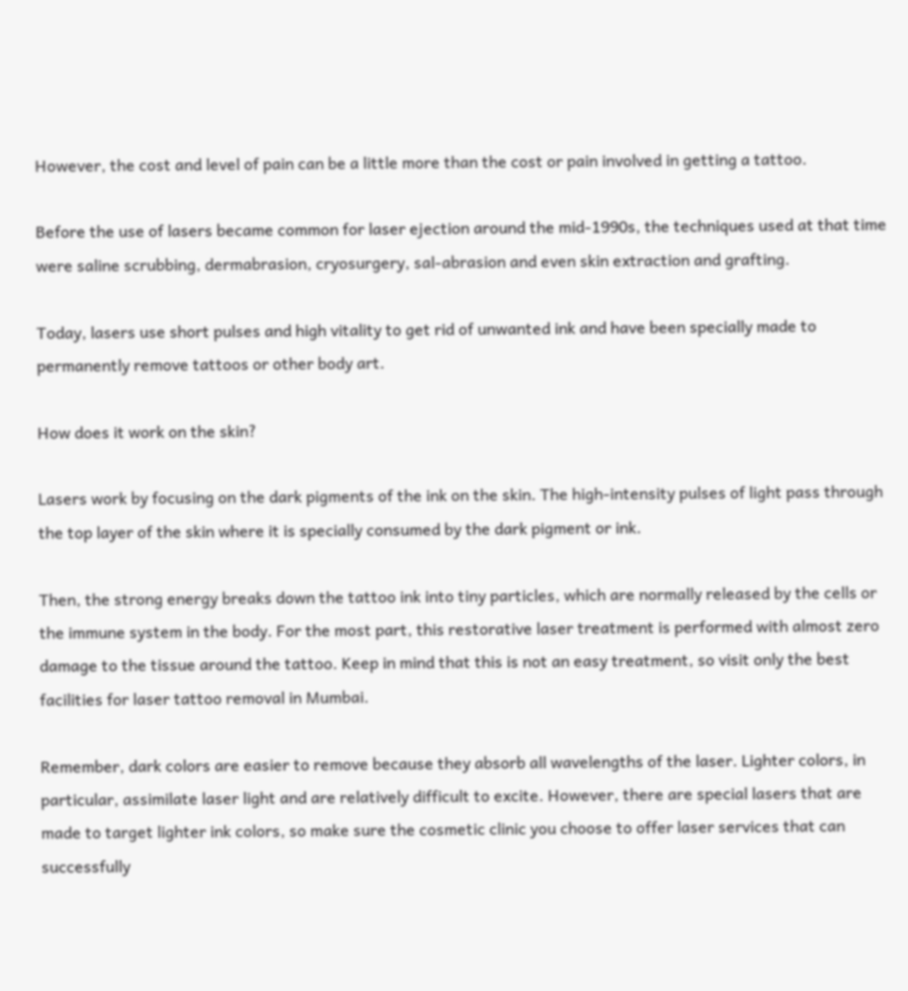However, the cost and level of pain can be a little more than the cost or pain involved in getting a tattoo.

Before the use of lasers became common for laser ejection around the mid-1990s, the techniques used at that time were saline scrubbing, dermabrasion, cryosurgery, sal-abrasion and even skin extraction and grafting.

Today, lasers use short pulses and high vitality to get rid of unwanted ink and have been specially made to permanently remove tattoos or other body art.

How does it work on the skin?

Lasers work by focusing on the dark pigments of the ink on the skin. The high-intensity pulses of light pass through the top layer of the skin where it is specially consumed by the dark pigment or ink.

Then, the strong energy breaks down the tattoo ink into tiny particles, which are normally released by the cells or the immune system in the body. For the most part, this restorative laser treatment is performed with almost zero damage to the tissue around the tattoo. Keep in mind that this is not an easy treatment, so visit only the best facilities for laser tattoo removal in Mumbai.

Remember, dark colors are easier to remove because they absorb all wavelengths of the laser. Lighter colors, in particular, assimilate laser light and are relatively difficult to excite. However, there are special lasers that are made to target lighter ink colors, so make sure the cosmetic clinic you choose to offer laser services that can successfully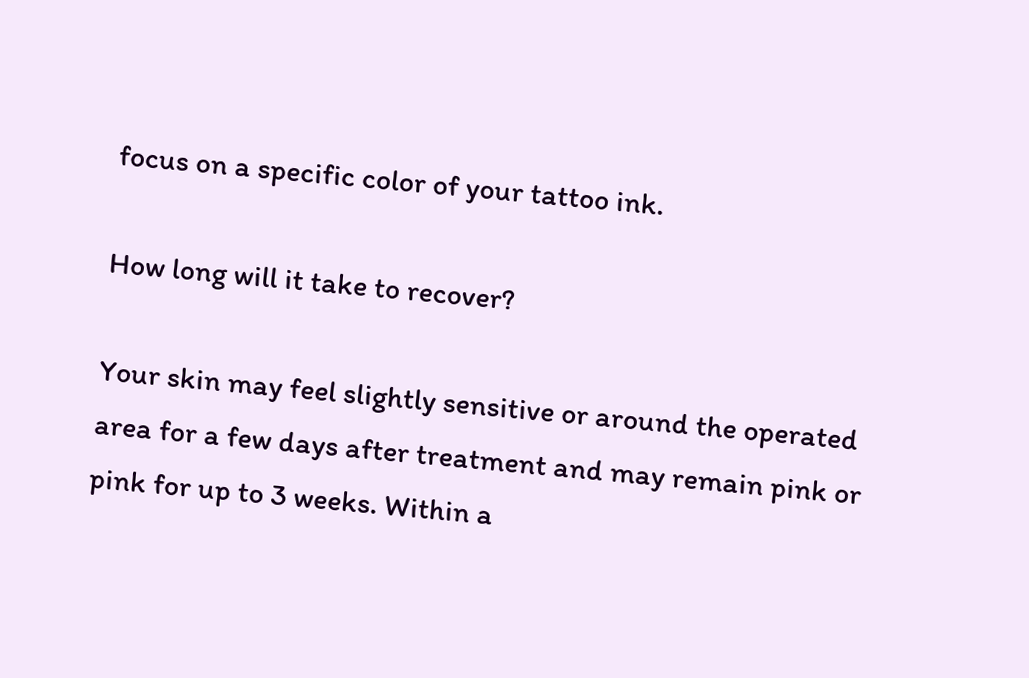focus on a specific color of your tattoo ink.

How long will it take to recover?

Your skin may feel slightly sensitive or around the operated area for a few days after treatment and may remain pink or pink for up to 3 weeks. Within a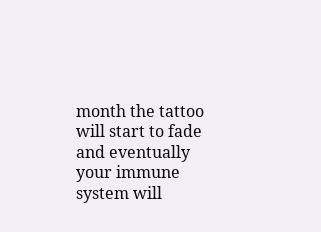month the tattoo will start to fade and eventually your immune system will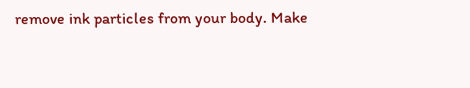remove ink particles from your body. Make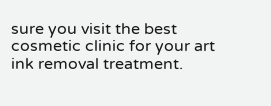sure you visit the best cosmetic clinic for your art ink removal treatment.